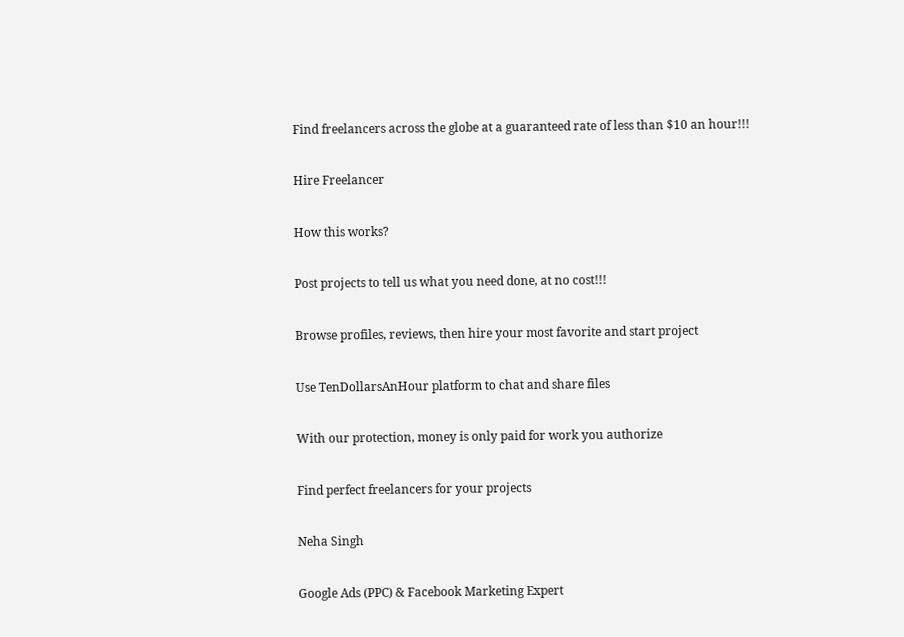Find freelancers across the globe at a guaranteed rate of less than $10 an hour!!!

Hire Freelancer

How this works?

Post projects to tell us what you need done, at no cost!!!

Browse profiles, reviews, then hire your most favorite and start project

Use TenDollarsAnHour platform to chat and share files

With our protection, money is only paid for work you authorize

Find perfect freelancers for your projects

Neha Singh

Google Ads (PPC) & Facebook Marketing Expert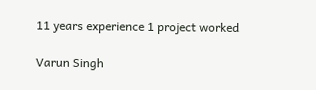11 years experience 1 project worked

Varun Singh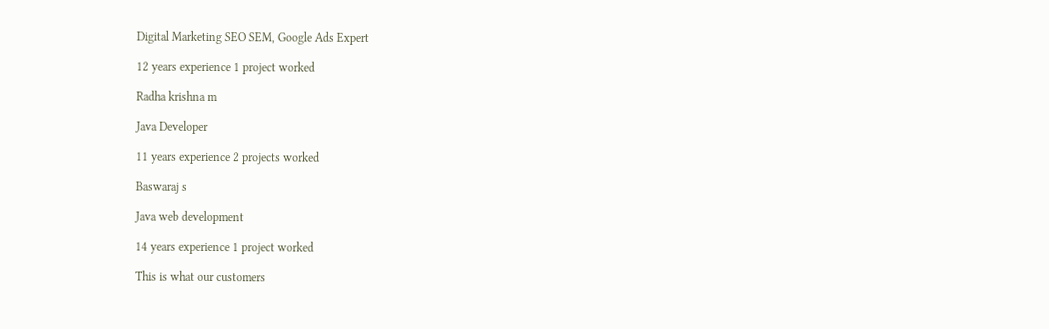Digital Marketing SEO SEM, Google Ads Expert

12 years experience 1 project worked

Radha krishna m

Java Developer

11 years experience 2 projects worked

Baswaraj s

Java web development

14 years experience 1 project worked

This is what our customers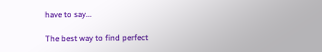have to say...

The best way to find perfect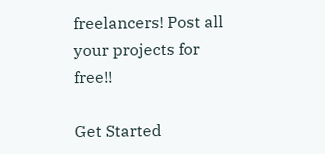freelancers! Post all your projects for free!!

Get Started